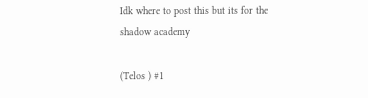Idk where to post this but its for the shadow academy

(Telos ) #1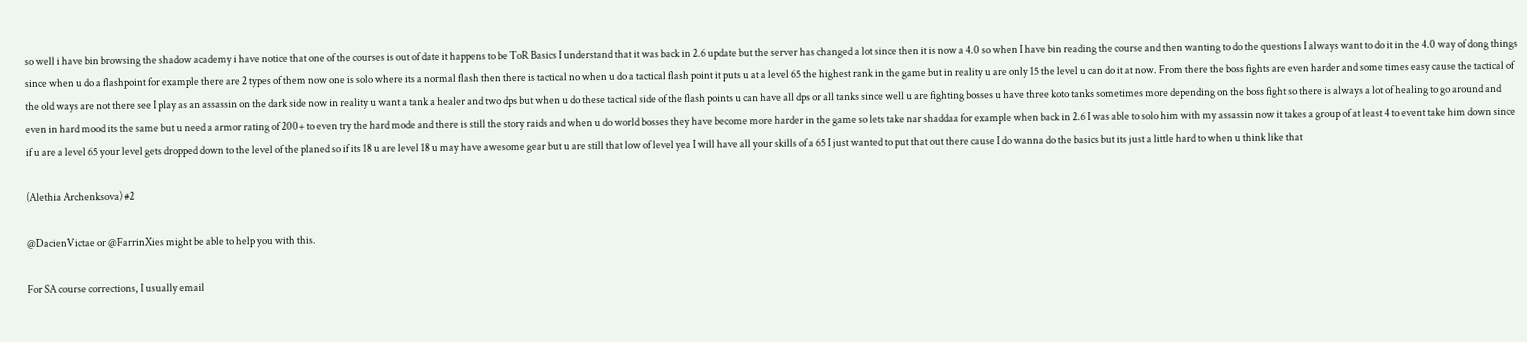so well i have bin browsing the shadow academy i have notice that one of the courses is out of date it happens to be ToR Basics I understand that it was back in 2.6 update but the server has changed a lot since then it is now a 4.0 so when I have bin reading the course and then wanting to do the questions I always want to do it in the 4.0 way of dong things since when u do a flashpoint for example there are 2 types of them now one is solo where its a normal flash then there is tactical no when u do a tactical flash point it puts u at a level 65 the highest rank in the game but in reality u are only 15 the level u can do it at now. From there the boss fights are even harder and some times easy cause the tactical of the old ways are not there see I play as an assassin on the dark side now in reality u want a tank a healer and two dps but when u do these tactical side of the flash points u can have all dps or all tanks since well u are fighting bosses u have three koto tanks sometimes more depending on the boss fight so there is always a lot of healing to go around and even in hard mood its the same but u need a armor rating of 200+ to even try the hard mode and there is still the story raids and when u do world bosses they have become more harder in the game so lets take nar shaddaa for example when back in 2.6 I was able to solo him with my assassin now it takes a group of at least 4 to event take him down since if u are a level 65 your level gets dropped down to the level of the planed so if its 18 u are level 18 u may have awesome gear but u are still that low of level yea I will have all your skills of a 65 I just wanted to put that out there cause I do wanna do the basics but its just a little hard to when u think like that

(Alethia Archenksova) #2

@DacienVictae or @FarrinXies might be able to help you with this.

For SA course corrections, I usually email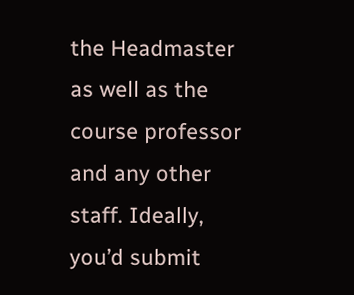the Headmaster as well as the course professor and any other staff. Ideally, you’d submit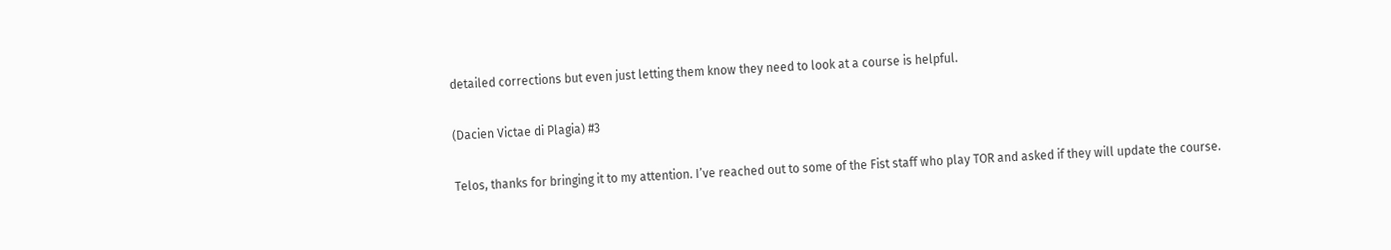detailed corrections but even just letting them know they need to look at a course is helpful.

(Dacien Victae di Plagia) #3

Telos, thanks for bringing it to my attention. I’ve reached out to some of the Fist staff who play TOR and asked if they will update the course.